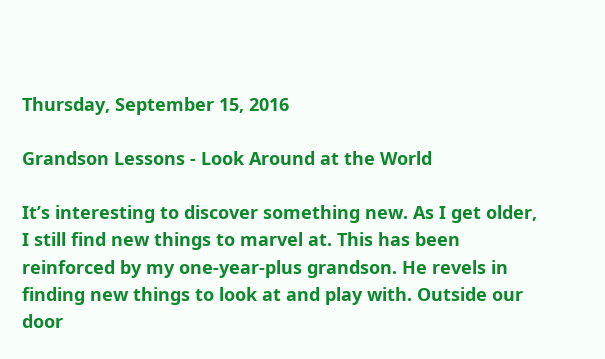Thursday, September 15, 2016

Grandson Lessons - Look Around at the World

It’s interesting to discover something new. As I get older, I still find new things to marvel at. This has been reinforced by my one-year-plus grandson. He revels in finding new things to look at and play with. Outside our door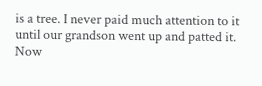is a tree. I never paid much attention to it until our grandson went up and patted it. Now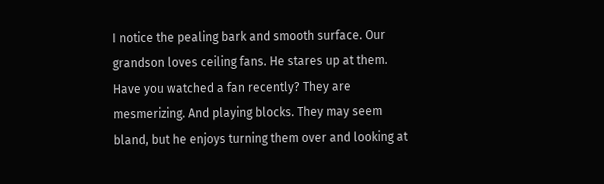I notice the pealing bark and smooth surface. Our grandson loves ceiling fans. He stares up at them. Have you watched a fan recently? They are mesmerizing. And playing blocks. They may seem bland, but he enjoys turning them over and looking at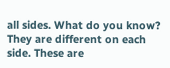all sides. What do you know? They are different on each side. These are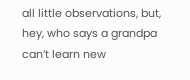all little observations, but, hey, who says a grandpa can’t learn new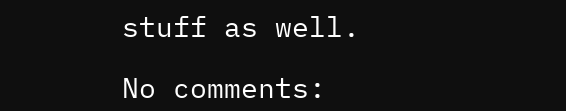stuff as well.

No comments: